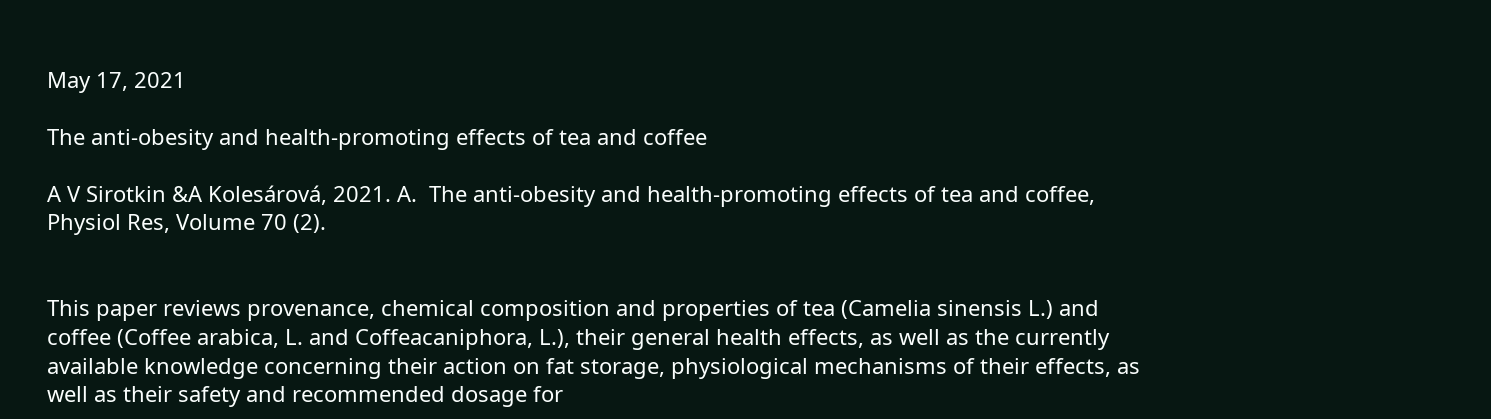May 17, 2021

The anti-obesity and health-promoting effects of tea and coffee

A V Sirotkin &A Kolesárová, 2021. A.  The anti-obesity and health-promoting effects of tea and coffee, Physiol Res, Volume 70 (2).


This paper reviews provenance, chemical composition and properties of tea (Camelia sinensis L.) and coffee (Coffee arabica, L. and Coffeacaniphora, L.), their general health effects, as well as the currently available knowledge concerning their action on fat storage, physiological mechanisms of their effects, as well as their safety and recommended dosage for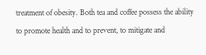treatment of obesity. Both tea and coffee possess the ability to promote health and to prevent, to mitigate and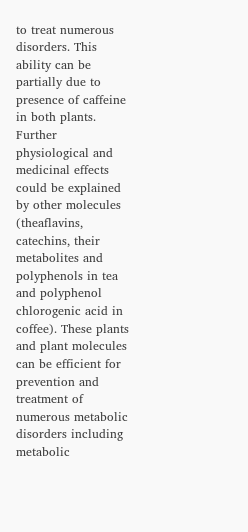to treat numerous disorders. This ability can be partially due to presence of caffeine in both plants. Further physiological and medicinal effects could be explained by other molecules (theaflavins, catechins, their metabolites and polyphenols in tea and polyphenol chlorogenic acid in coffee). These plants and plant molecules can be efficient for prevention and treatment of numerous metabolic disorders including metabolic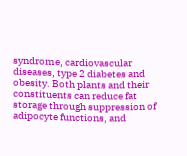syndrome, cardiovascular diseases, type 2 diabetes and obesity. Both plants and their constituents can reduce fat storage through suppression of adipocyte functions, and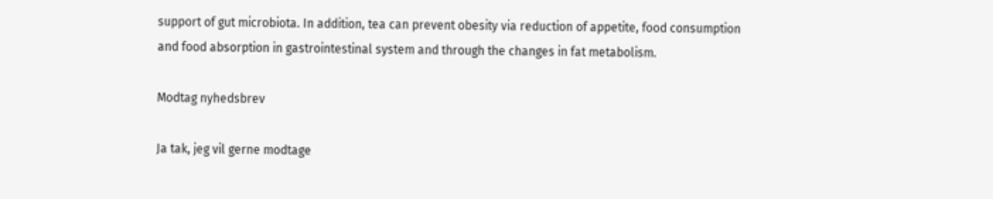support of gut microbiota. In addition, tea can prevent obesity via reduction of appetite, food consumption and food absorption in gastrointestinal system and through the changes in fat metabolism.

Modtag nyhedsbrev

Ja tak, jeg vil gerne modtage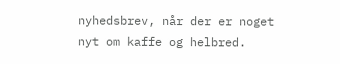nyhedsbrev, når der er noget nyt om kaffe og helbred.